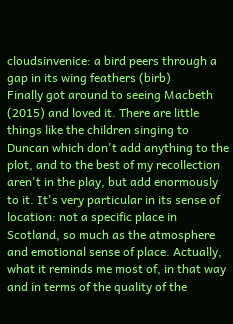cloudsinvenice: a bird peers through a gap in its wing feathers (birb)
Finally got around to seeing Macbeth (2015) and loved it. There are little things like the children singing to Duncan which don't add anything to the plot, and to the best of my recollection aren't in the play, but add enormously to it. It's very particular in its sense of location: not a specific place in Scotland, so much as the atmosphere and emotional sense of place. Actually, what it reminds me most of, in that way and in terms of the quality of the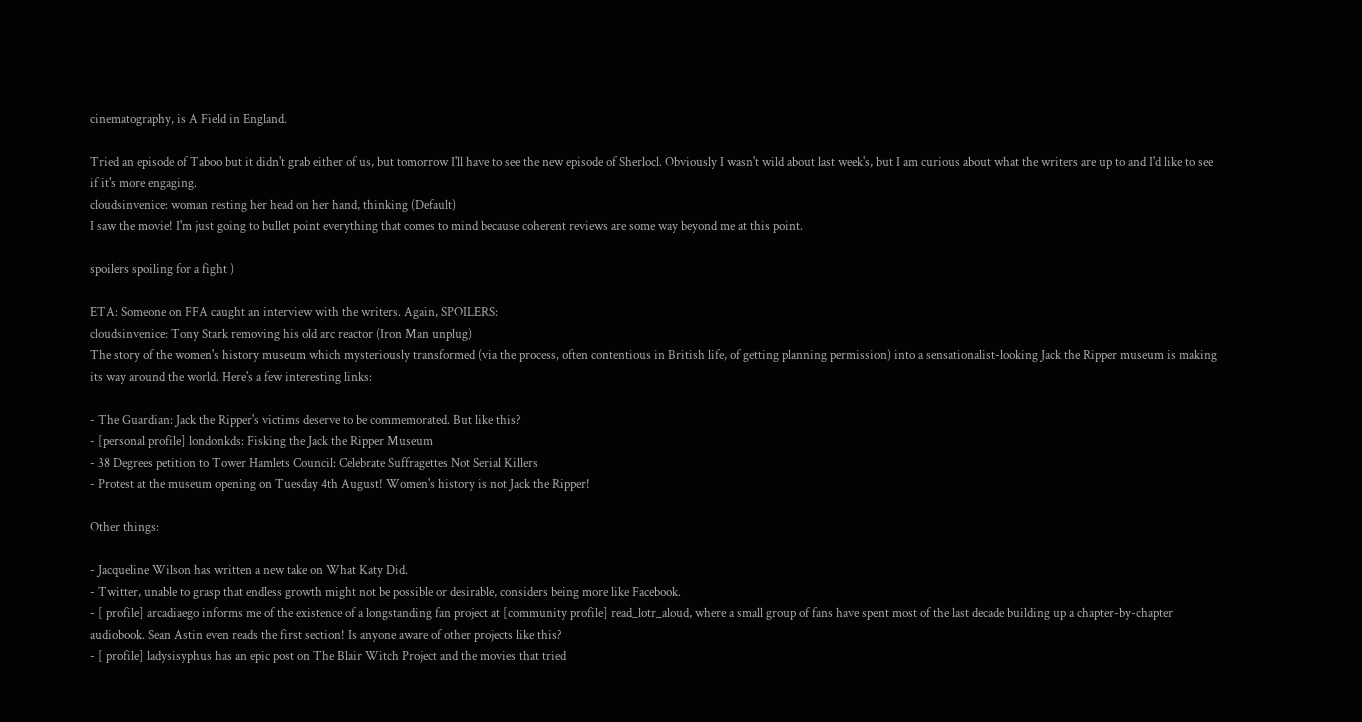cinematography, is A Field in England.

Tried an episode of Taboo but it didn't grab either of us, but tomorrow I'll have to see the new episode of Sherlocl. Obviously I wasn't wild about last week's, but I am curious about what the writers are up to and I'd like to see if it's more engaging.
cloudsinvenice: woman resting her head on her hand, thinking (Default)
I saw the movie! I'm just going to bullet point everything that comes to mind because coherent reviews are some way beyond me at this point.

spoilers spoiling for a fight )

ETA: Someone on FFA caught an interview with the writers. Again, SPOILERS:
cloudsinvenice: Tony Stark removing his old arc reactor (Iron Man unplug)
The story of the women's history museum which mysteriously transformed (via the process, often contentious in British life, of getting planning permission) into a sensationalist-looking Jack the Ripper museum is making its way around the world. Here's a few interesting links:

- The Guardian: Jack the Ripper's victims deserve to be commemorated. But like this?
- [personal profile] londonkds: Fisking the Jack the Ripper Museum
- 38 Degrees petition to Tower Hamlets Council: Celebrate Suffragettes Not Serial Killers
- Protest at the museum opening on Tuesday 4th August! Women's history is not Jack the Ripper!

Other things:

- Jacqueline Wilson has written a new take on What Katy Did.
- Twitter, unable to grasp that endless growth might not be possible or desirable, considers being more like Facebook.
- [ profile] arcadiaego informs me of the existence of a longstanding fan project at [community profile] read_lotr_aloud, where a small group of fans have spent most of the last decade building up a chapter-by-chapter audiobook. Sean Astin even reads the first section! Is anyone aware of other projects like this?
- [ profile] ladysisyphus has an epic post on The Blair Witch Project and the movies that tried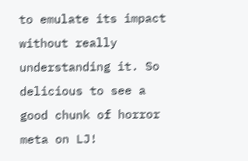to emulate its impact without really understanding it. So delicious to see a good chunk of horror meta on LJ!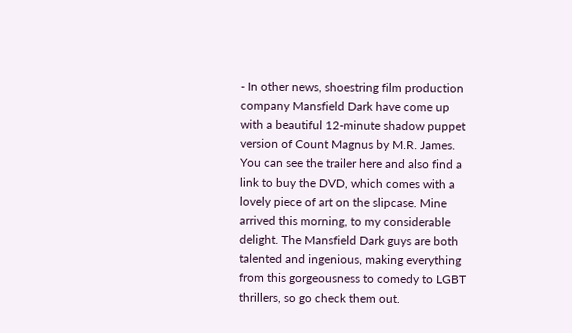- In other news, shoestring film production company Mansfield Dark have come up with a beautiful 12-minute shadow puppet version of Count Magnus by M.R. James. You can see the trailer here and also find a link to buy the DVD, which comes with a lovely piece of art on the slipcase. Mine arrived this morning, to my considerable delight. The Mansfield Dark guys are both talented and ingenious, making everything from this gorgeousness to comedy to LGBT thrillers, so go check them out.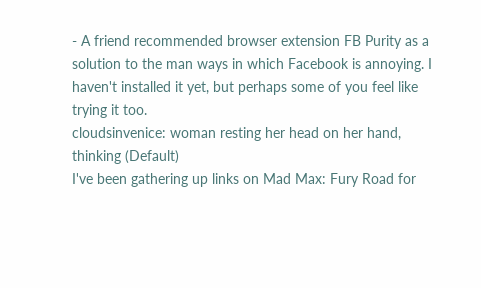- A friend recommended browser extension FB Purity as a solution to the man ways in which Facebook is annoying. I haven't installed it yet, but perhaps some of you feel like trying it too.
cloudsinvenice: woman resting her head on her hand, thinking (Default)
I've been gathering up links on Mad Max: Fury Road for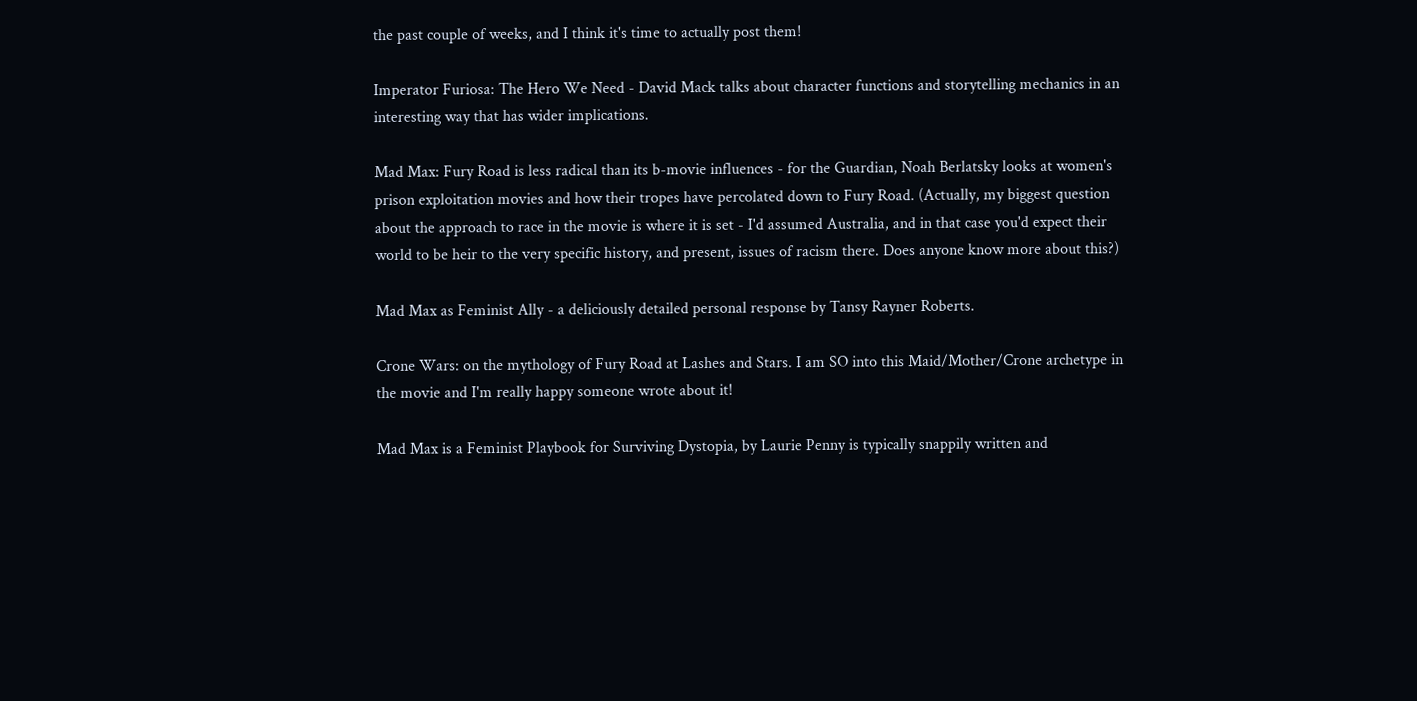the past couple of weeks, and I think it's time to actually post them!

Imperator Furiosa: The Hero We Need - David Mack talks about character functions and storytelling mechanics in an interesting way that has wider implications.

Mad Max: Fury Road is less radical than its b-movie influences - for the Guardian, Noah Berlatsky looks at women's prison exploitation movies and how their tropes have percolated down to Fury Road. (Actually, my biggest question about the approach to race in the movie is where it is set - I'd assumed Australia, and in that case you'd expect their world to be heir to the very specific history, and present, issues of racism there. Does anyone know more about this?)

Mad Max as Feminist Ally - a deliciously detailed personal response by Tansy Rayner Roberts.

Crone Wars: on the mythology of Fury Road at Lashes and Stars. I am SO into this Maid/Mother/Crone archetype in the movie and I'm really happy someone wrote about it!

Mad Max is a Feminist Playbook for Surviving Dystopia, by Laurie Penny is typically snappily written and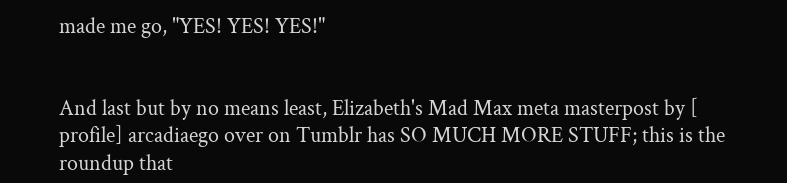made me go, "YES! YES! YES!"


And last but by no means least, Elizabeth's Mad Max meta masterpost by [ profile] arcadiaego over on Tumblr has SO MUCH MORE STUFF; this is the roundup that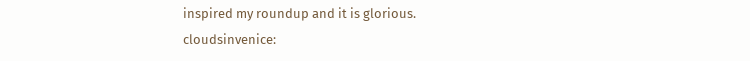inspired my roundup and it is glorious.
cloudsinvenice: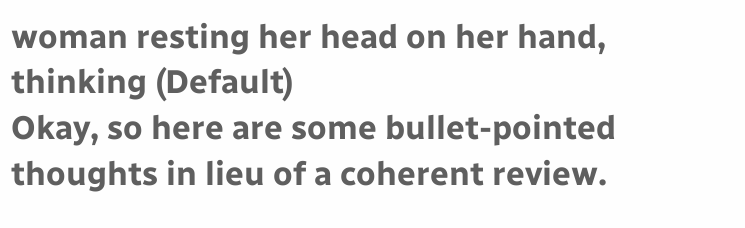woman resting her head on her hand, thinking (Default)
Okay, so here are some bullet-pointed thoughts in lieu of a coherent review.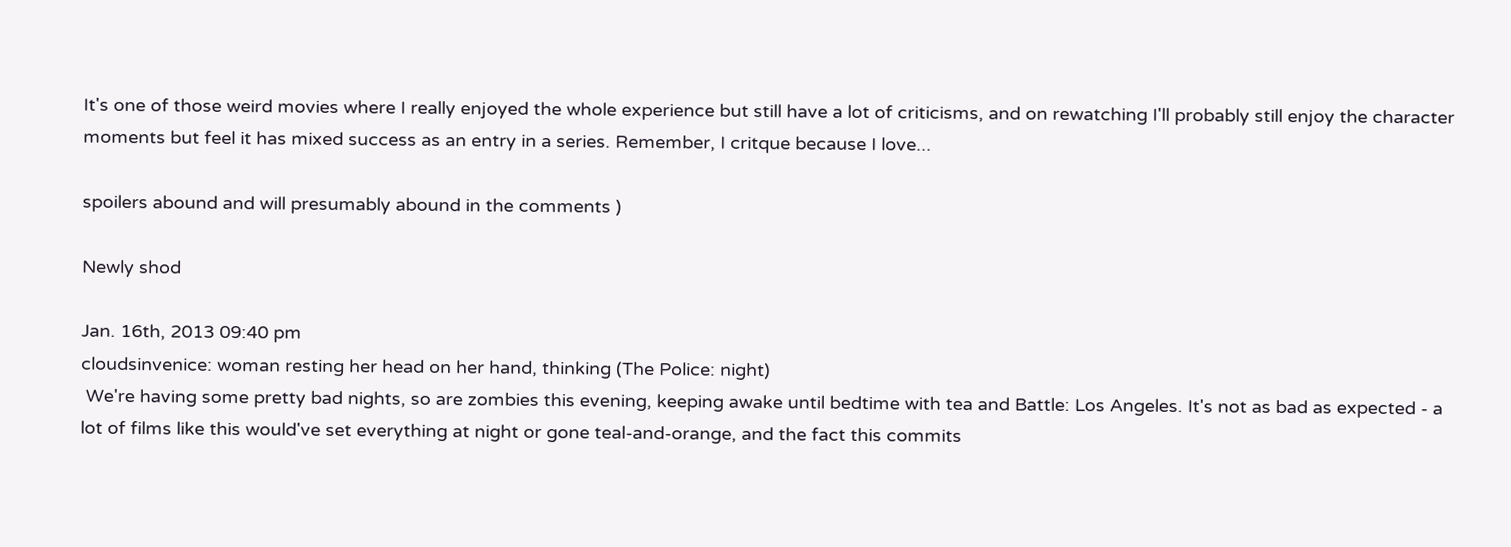It's one of those weird movies where I really enjoyed the whole experience but still have a lot of criticisms, and on rewatching I'll probably still enjoy the character moments but feel it has mixed success as an entry in a series. Remember, I critque because I love...

spoilers abound and will presumably abound in the comments )

Newly shod

Jan. 16th, 2013 09:40 pm
cloudsinvenice: woman resting her head on her hand, thinking (The Police: night)
 We're having some pretty bad nights, so are zombies this evening, keeping awake until bedtime with tea and Battle: Los Angeles. It's not as bad as expected - a lot of films like this would've set everything at night or gone teal-and-orange, and the fact this commits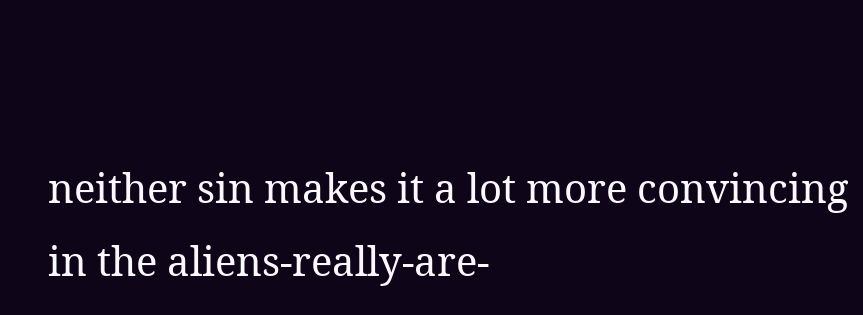neither sin makes it a lot more convincing in the aliens-really-are-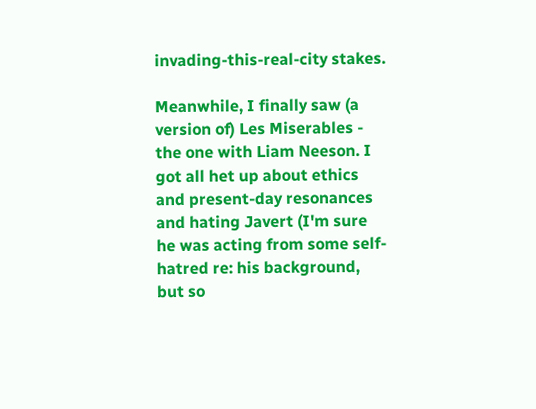invading-this-real-city stakes.

Meanwhile, I finally saw (a version of) Les Miserables - the one with Liam Neeson. I got all het up about ethics and present-day resonances and hating Javert (I'm sure he was acting from some self-hatred re: his background, but so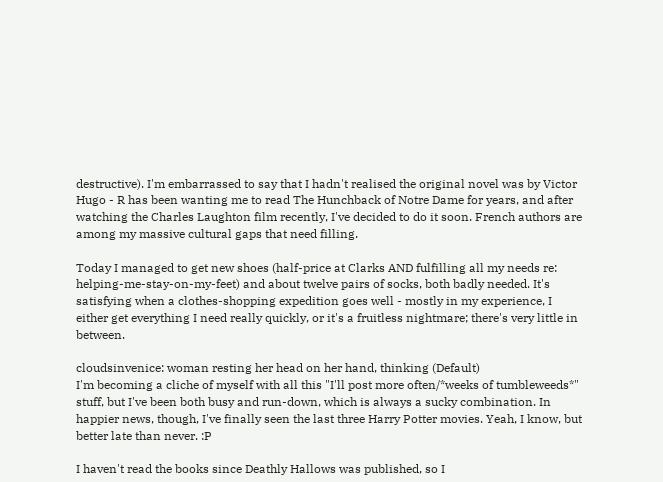destructive). I'm embarrassed to say that I hadn't realised the original novel was by Victor Hugo - R has been wanting me to read The Hunchback of Notre Dame for years, and after watching the Charles Laughton film recently, I've decided to do it soon. French authors are among my massive cultural gaps that need filling.

Today I managed to get new shoes (half-price at Clarks AND fulfilling all my needs re: helping-me-stay-on-my-feet) and about twelve pairs of socks, both badly needed. It's satisfying when a clothes-shopping expedition goes well - mostly in my experience, I either get everything I need really quickly, or it's a fruitless nightmare; there's very little in between.

cloudsinvenice: woman resting her head on her hand, thinking (Default)
I'm becoming a cliche of myself with all this "I'll post more often/*weeks of tumbleweeds*" stuff, but I've been both busy and run-down, which is always a sucky combination. In happier news, though, I've finally seen the last three Harry Potter movies. Yeah, I know, but better late than never. :P

I haven't read the books since Deathly Hallows was published, so I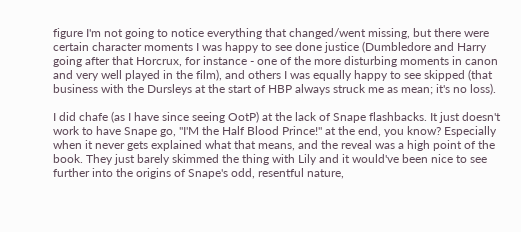figure I'm not going to notice everything that changed/went missing, but there were certain character moments I was happy to see done justice (Dumbledore and Harry going after that Horcrux, for instance - one of the more disturbing moments in canon and very well played in the film), and others I was equally happy to see skipped (that business with the Dursleys at the start of HBP always struck me as mean; it's no loss).

I did chafe (as I have since seeing OotP) at the lack of Snape flashbacks. It just doesn't work to have Snape go, "I'M the Half Blood Prince!" at the end, you know? Especially when it never gets explained what that means, and the reveal was a high point of the book. They just barely skimmed the thing with Lily and it would've been nice to see further into the origins of Snape's odd, resentful nature,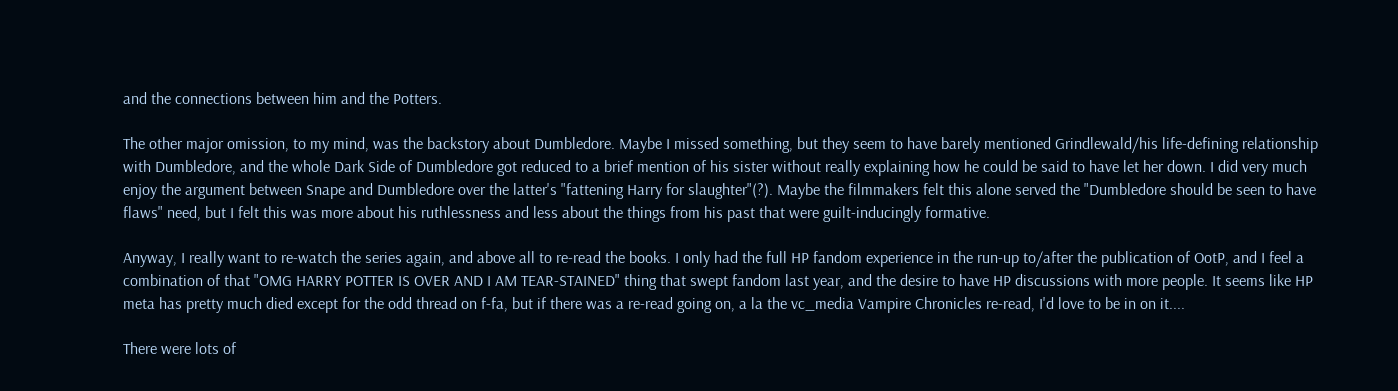and the connections between him and the Potters.

The other major omission, to my mind, was the backstory about Dumbledore. Maybe I missed something, but they seem to have barely mentioned Grindlewald/his life-defining relationship with Dumbledore, and the whole Dark Side of Dumbledore got reduced to a brief mention of his sister without really explaining how he could be said to have let her down. I did very much enjoy the argument between Snape and Dumbledore over the latter's "fattening Harry for slaughter"(?). Maybe the filmmakers felt this alone served the "Dumbledore should be seen to have flaws" need, but I felt this was more about his ruthlessness and less about the things from his past that were guilt-inducingly formative.

Anyway, I really want to re-watch the series again, and above all to re-read the books. I only had the full HP fandom experience in the run-up to/after the publication of OotP, and I feel a combination of that "OMG HARRY POTTER IS OVER AND I AM TEAR-STAINED" thing that swept fandom last year, and the desire to have HP discussions with more people. It seems like HP meta has pretty much died except for the odd thread on f-fa, but if there was a re-read going on, a la the vc_media Vampire Chronicles re-read, I'd love to be in on it....

There were lots of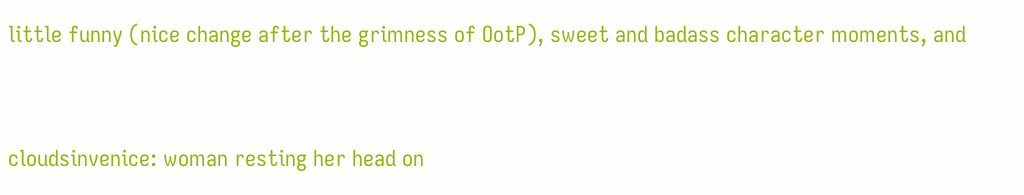little funny (nice change after the grimness of OotP), sweet and badass character moments, and


cloudsinvenice: woman resting her head on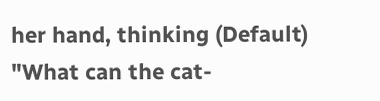her hand, thinking (Default)
"What can the cat-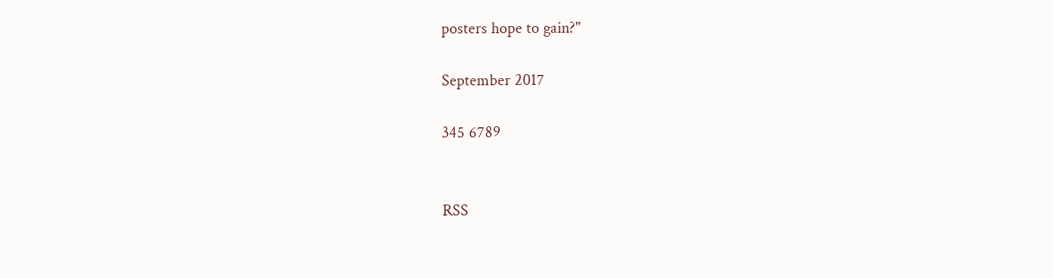posters hope to gain?"

September 2017

345 6789


RSS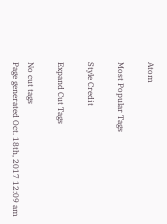Atom

Most Popular Tags

Style Credit

Expand Cut Tags

No cut tags
Page generated Oct. 18th, 2017 12:09 am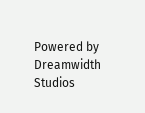Powered by Dreamwidth Studios